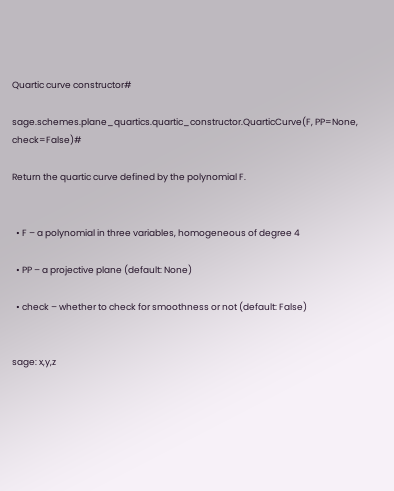Quartic curve constructor#

sage.schemes.plane_quartics.quartic_constructor.QuarticCurve(F, PP=None, check=False)#

Return the quartic curve defined by the polynomial F.


  • F – a polynomial in three variables, homogeneous of degree 4

  • PP – a projective plane (default: None)

  • check – whether to check for smoothness or not (default: False)


sage: x,y,z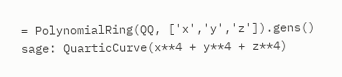= PolynomialRing(QQ, ['x','y','z']).gens()
sage: QuarticCurve(x**4 + y**4 + z**4)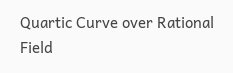Quartic Curve over Rational Field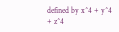defined by x^4 + y^4 + z^4